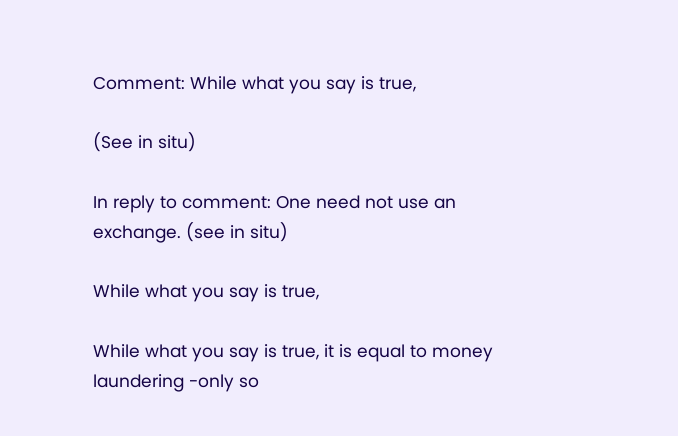Comment: While what you say is true,

(See in situ)

In reply to comment: One need not use an exchange. (see in situ)

While what you say is true,

While what you say is true, it is equal to money laundering -only so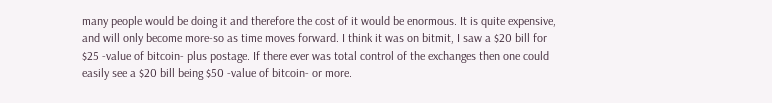many people would be doing it and therefore the cost of it would be enormous. It is quite expensive, and will only become more-so as time moves forward. I think it was on bitmit, I saw a $20 bill for $25 -value of bitcoin- plus postage. If there ever was total control of the exchanges then one could easily see a $20 bill being $50 -value of bitcoin- or more.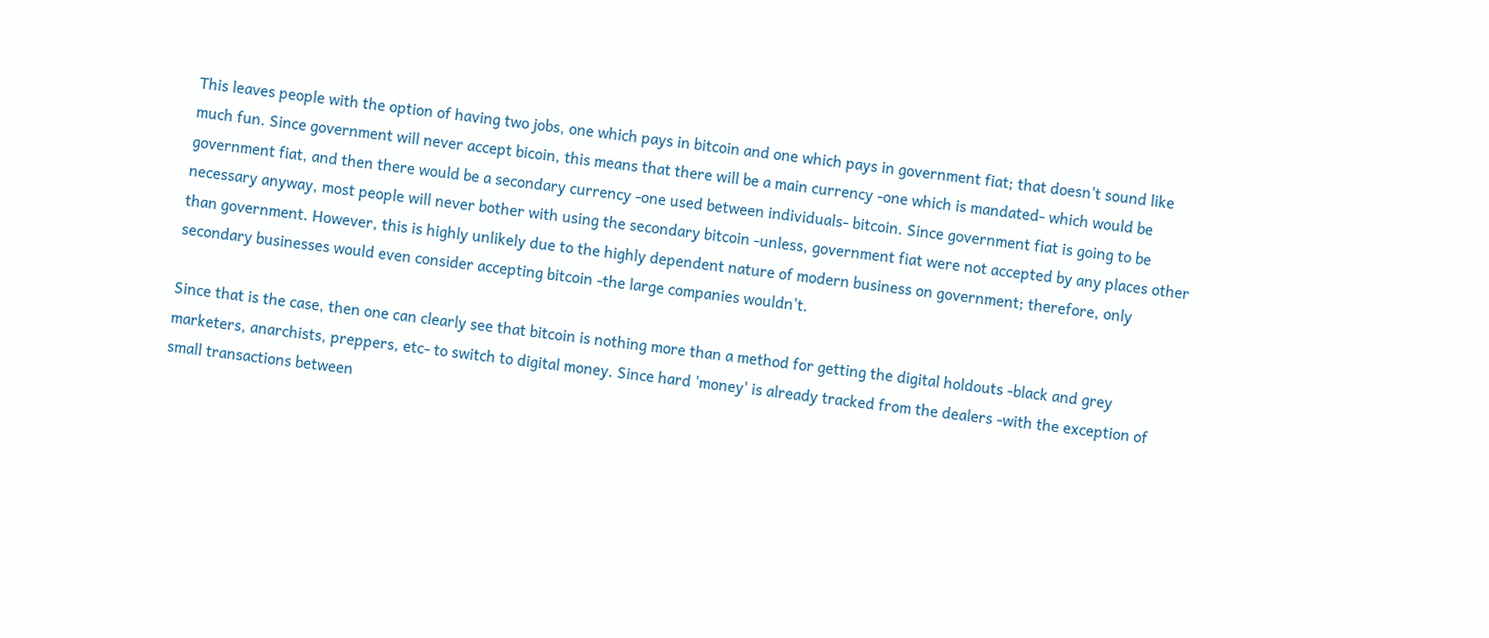This leaves people with the option of having two jobs, one which pays in bitcoin and one which pays in government fiat; that doesn't sound like much fun. Since government will never accept bicoin, this means that there will be a main currency -one which is mandated- which would be government fiat, and then there would be a secondary currency -one used between individuals- bitcoin. Since government fiat is going to be necessary anyway, most people will never bother with using the secondary bitcoin -unless, government fiat were not accepted by any places other than government. However, this is highly unlikely due to the highly dependent nature of modern business on government; therefore, only secondary businesses would even consider accepting bitcoin -the large companies wouldn't.

Since that is the case, then one can clearly see that bitcoin is nothing more than a method for getting the digital holdouts -black and grey marketers, anarchists, preppers, etc- to switch to digital money. Since hard 'money' is already tracked from the dealers -with the exception of small transactions between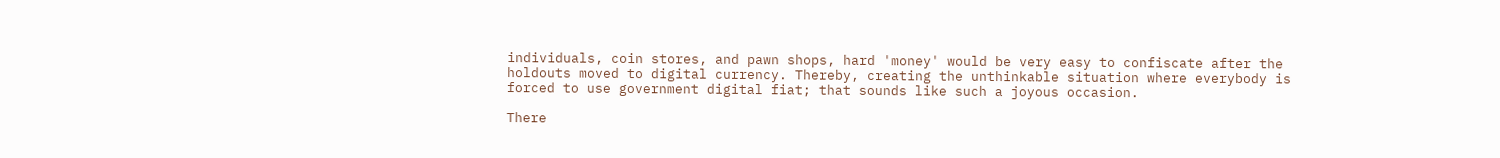individuals, coin stores, and pawn shops, hard 'money' would be very easy to confiscate after the holdouts moved to digital currency. Thereby, creating the unthinkable situation where everybody is forced to use government digital fiat; that sounds like such a joyous occasion.

There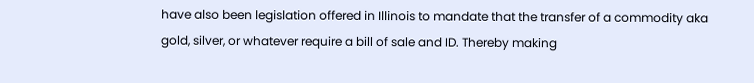have also been legislation offered in Illinois to mandate that the transfer of a commodity aka gold, silver, or whatever require a bill of sale and ID. Thereby making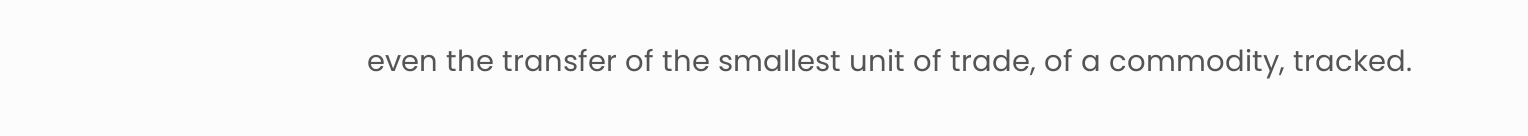even the transfer of the smallest unit of trade, of a commodity, tracked.